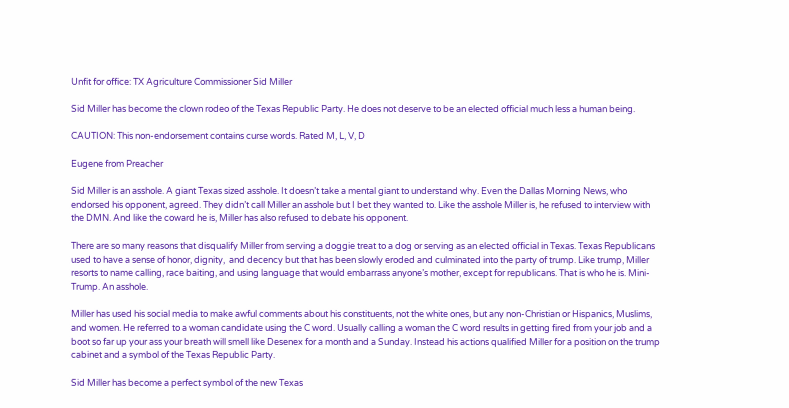Unfit for office: TX Agriculture Commissioner Sid Miller

Sid Miller has become the clown rodeo of the Texas Republic Party. He does not deserve to be an elected official much less a human being.

CAUTION: This non-endorsement contains curse words. Rated M, L, V, D

Eugene from Preacher

Sid Miller is an asshole. A giant Texas sized asshole. It doesn’t take a mental giant to understand why. Even the Dallas Morning News, who endorsed his opponent, agreed. They didn’t call Miller an asshole but I bet they wanted to. Like the asshole Miller is, he refused to interview with the DMN. And like the coward he is, Miller has also refused to debate his opponent.

There are so many reasons that disqualify Miller from serving a doggie treat to a dog or serving as an elected official in Texas. Texas Republicans used to have a sense of honor, dignity,  and decency but that has been slowly eroded and culminated into the party of trump. Like trump, Miller resorts to name calling, race baiting, and using language that would embarrass anyone’s mother, except for republicans. That is who he is. Mini-Trump. An asshole.

Miller has used his social media to make awful comments about his constituents, not the white ones, but any non-Christian or Hispanics, Muslims, and women. He referred to a woman candidate using the C word. Usually calling a woman the C word results in getting fired from your job and a boot so far up your ass your breath will smell like Desenex for a month and a Sunday. Instead his actions qualified Miller for a position on the trump cabinet and a symbol of the Texas Republic Party.

Sid Miller has become a perfect symbol of the new Texas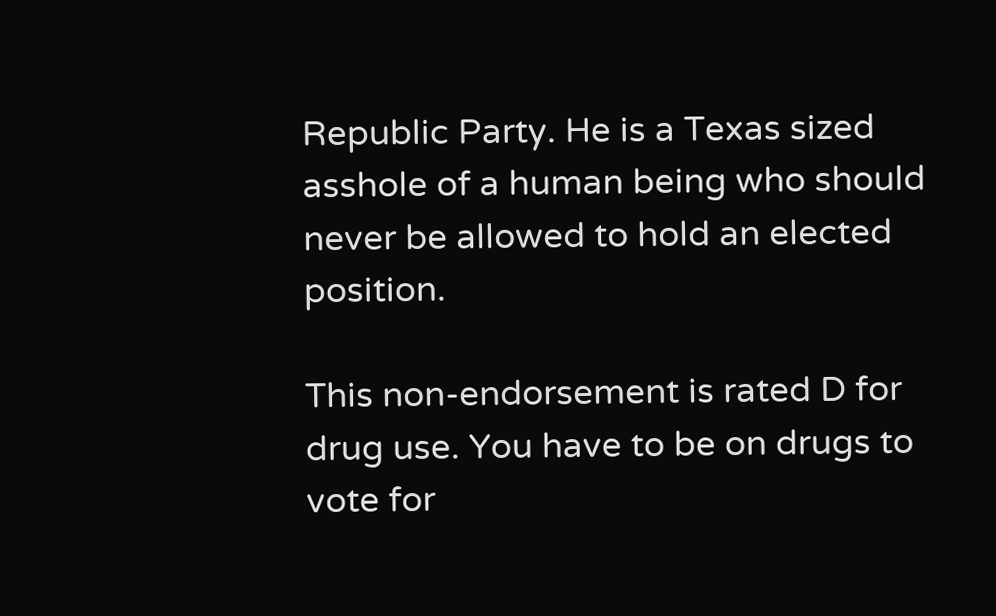Republic Party. He is a Texas sized asshole of a human being who should never be allowed to hold an elected position.

This non-endorsement is rated D for drug use. You have to be on drugs to vote for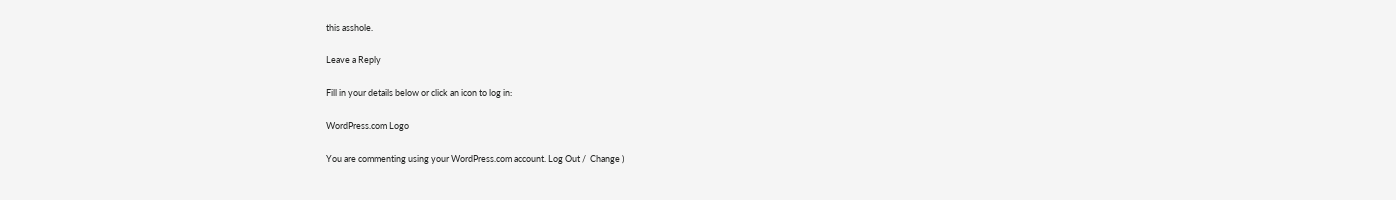this asshole.

Leave a Reply

Fill in your details below or click an icon to log in:

WordPress.com Logo

You are commenting using your WordPress.com account. Log Out /  Change )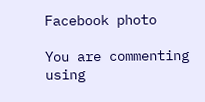Facebook photo

You are commenting using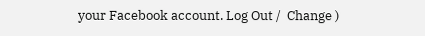your Facebook account. Log Out /  Change )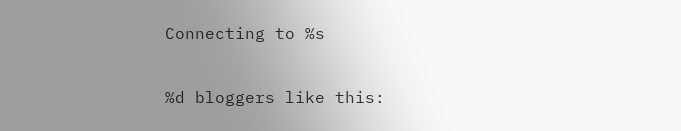Connecting to %s

%d bloggers like this: